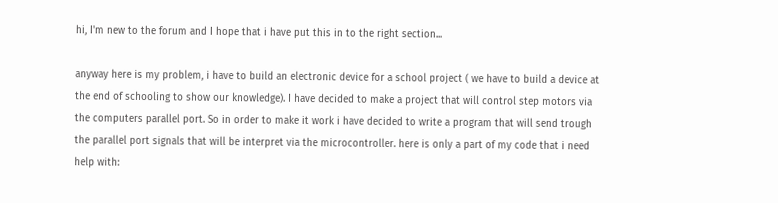hi, I'm new to the forum and I hope that i have put this in to the right section...

anyway here is my problem, i have to build an electronic device for a school project ( we have to build a device at the end of schooling to show our knowledge). I have decided to make a project that will control step motors via the computers parallel port. So in order to make it work i have decided to write a program that will send trough the parallel port signals that will be interpret via the microcontroller. here is only a part of my code that i need help with: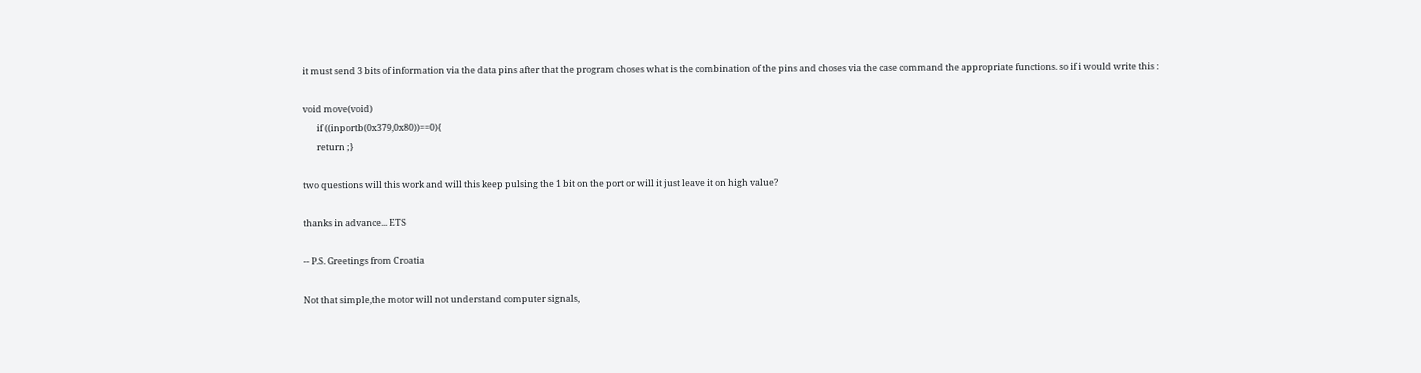it must send 3 bits of information via the data pins after that the program choses what is the combination of the pins and choses via the case command the appropriate functions. so if i would write this :

void move(void)
       if ((inportb(0x379,0x80))==0){
       return ;}

two questions will this work and will this keep pulsing the 1 bit on the port or will it just leave it on high value?

thanks in advance... ETS

-- P.S. Greetings from Croatia

Not that simple,the motor will not understand computer signals,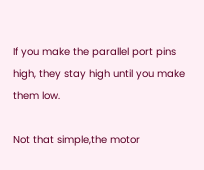If you make the parallel port pins high, they stay high until you make them low.

Not that simple,the motor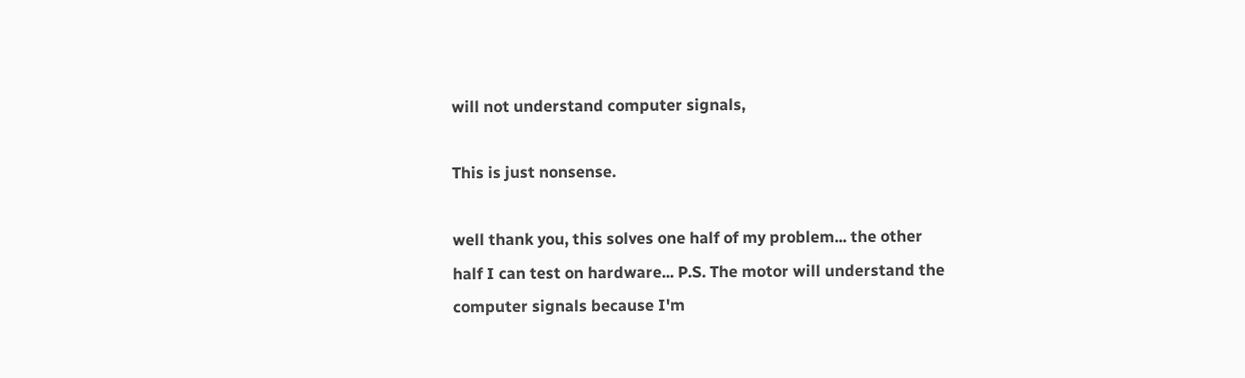will not understand computer signals,

This is just nonsense.

well thank you, this solves one half of my problem... the other half I can test on hardware... P.S. The motor will understand the computer signals because I'm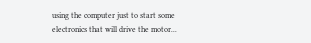using the computer just to start some electronics that will drive the motor...